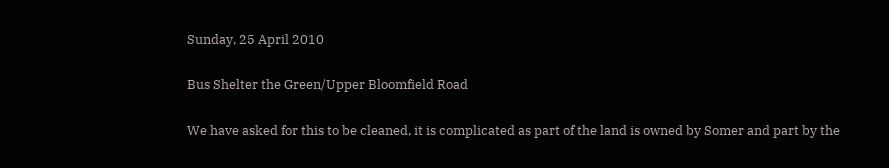Sunday, 25 April 2010

Bus Shelter the Green/Upper Bloomfield Road

We have asked for this to be cleaned, it is complicated as part of the land is owned by Somer and part by the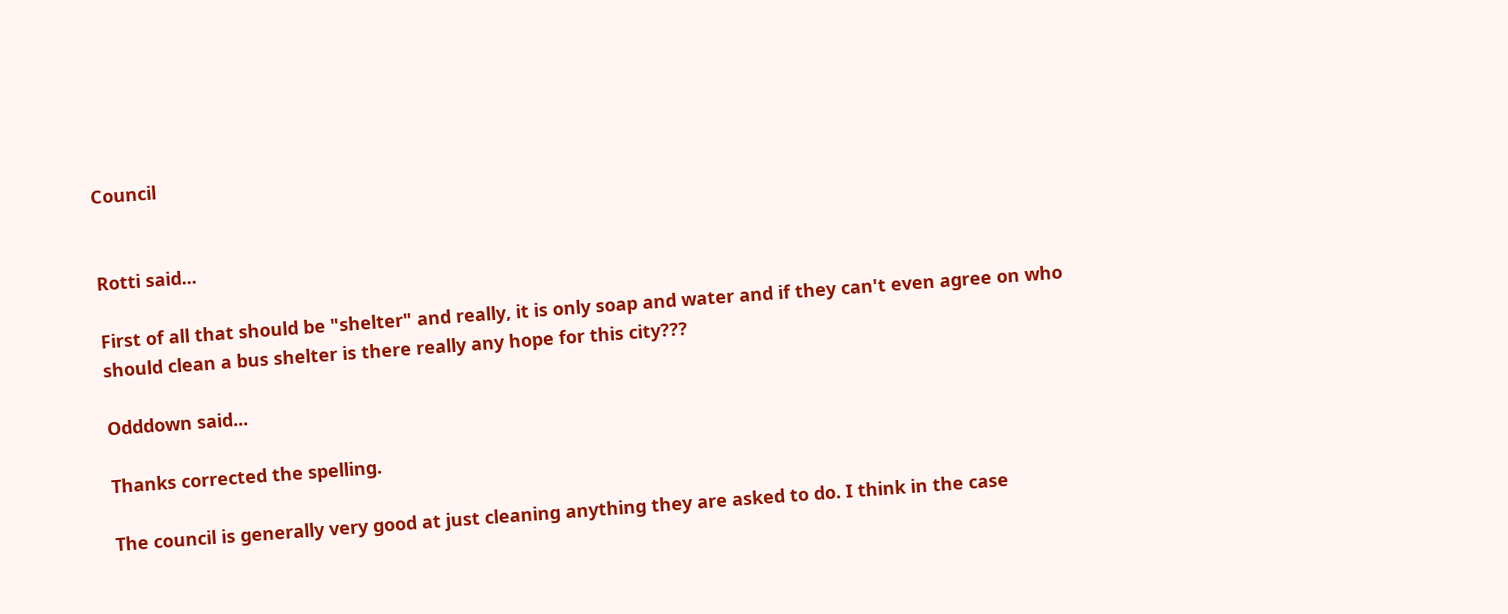Council


Rotti said...

First of all that should be "shelter" and really, it is only soap and water and if they can't even agree on who should clean a bus shelter is there really any hope for this city???

Odddown said...

Thanks corrected the spelling.

The council is generally very good at just cleaning anything they are asked to do. I think in the case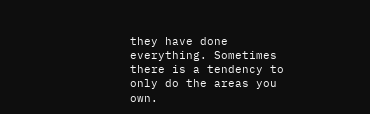they have done everything. Sometimes there is a tendency to only do the areas you own.